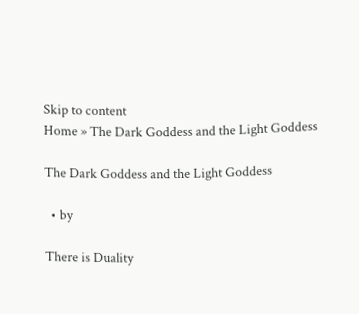Skip to content
Home » The Dark Goddess and the Light Goddess

The Dark Goddess and the Light Goddess

  • by

There is Duality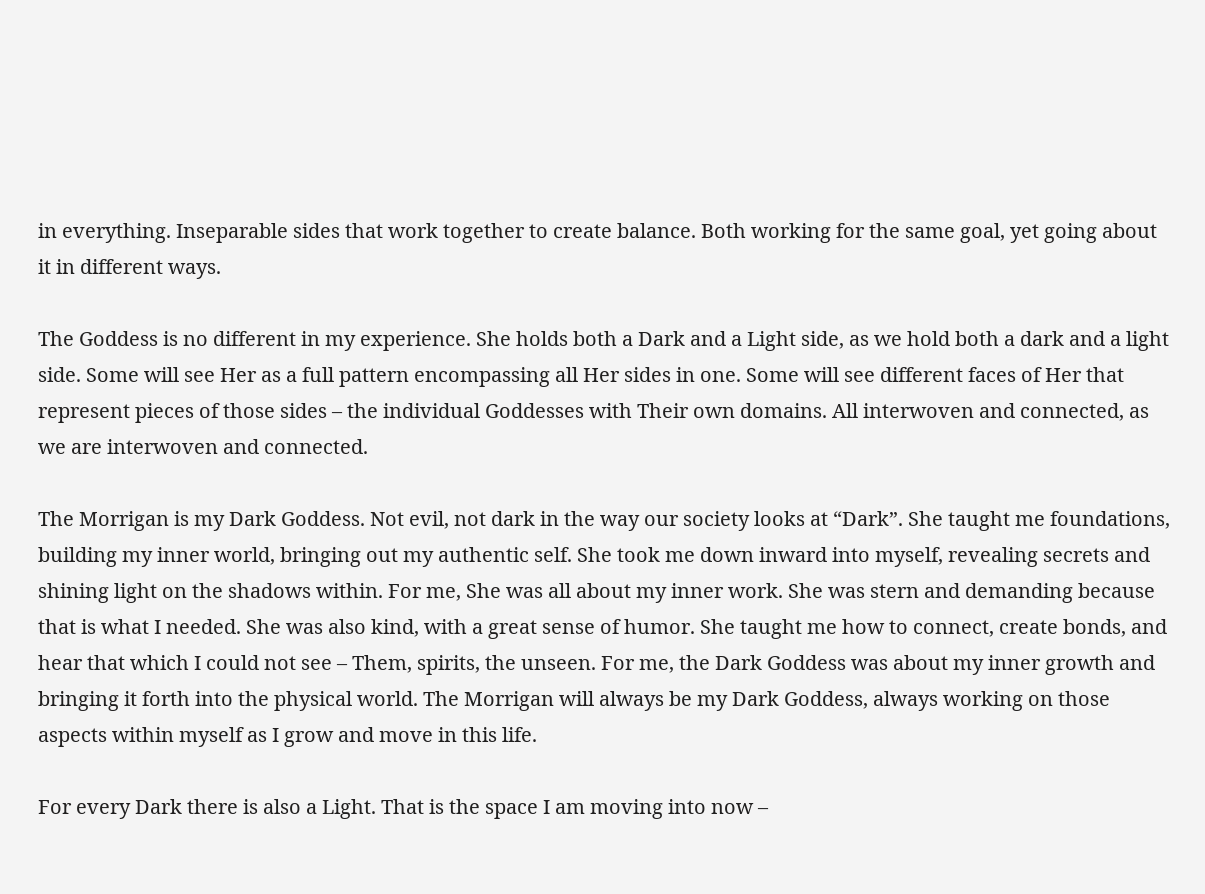in everything. Inseparable sides that work together to create balance. Both working for the same goal, yet going about it in different ways.

The Goddess is no different in my experience. She holds both a Dark and a Light side, as we hold both a dark and a light side. Some will see Her as a full pattern encompassing all Her sides in one. Some will see different faces of Her that represent pieces of those sides – the individual Goddesses with Their own domains. All interwoven and connected, as we are interwoven and connected.

The Morrigan is my Dark Goddess. Not evil, not dark in the way our society looks at “Dark”. She taught me foundations, building my inner world, bringing out my authentic self. She took me down inward into myself, revealing secrets and shining light on the shadows within. For me, She was all about my inner work. She was stern and demanding because that is what I needed. She was also kind, with a great sense of humor. She taught me how to connect, create bonds, and hear that which I could not see – Them, spirits, the unseen. For me, the Dark Goddess was about my inner growth and bringing it forth into the physical world. The Morrigan will always be my Dark Goddess, always working on those aspects within myself as I grow and move in this life.

For every Dark there is also a Light. That is the space I am moving into now –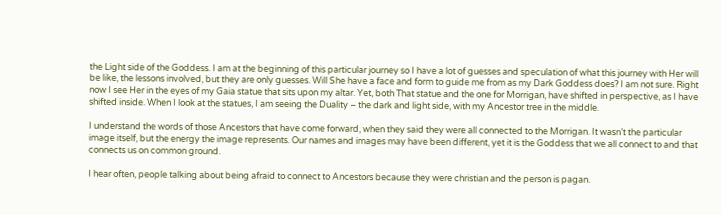the Light side of the Goddess. I am at the beginning of this particular journey so I have a lot of guesses and speculation of what this journey with Her will be like, the lessons involved, but they are only guesses. Will She have a face and form to guide me from as my Dark Goddess does? I am not sure. Right now I see Her in the eyes of my Gaia statue that sits upon my altar. Yet, both That statue and the one for Morrigan, have shifted in perspective, as I have shifted inside. When I look at the statues, I am seeing the Duality – the dark and light side, with my Ancestor tree in the middle.

I understand the words of those Ancestors that have come forward, when they said they were all connected to the Morrigan. It wasn’t the particular image itself, but the energy the image represents. Our names and images may have been different, yet it is the Goddess that we all connect to and that connects us on common ground.

I hear often, people talking about being afraid to connect to Ancestors because they were christian and the person is pagan.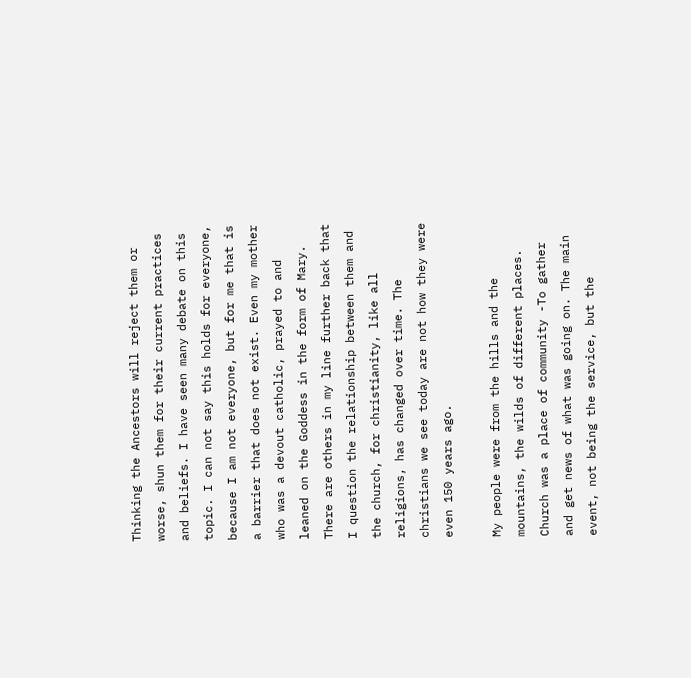Thinking the Ancestors will reject them or worse, shun them for their current practices and beliefs. I have seen many debate on this topic. I can not say this holds for everyone, because I am not everyone, but for me that is a barrier that does not exist. Even my mother who was a devout catholic, prayed to and leaned on the Goddess in the form of Mary. There are others in my line further back that I question the relationship between them and the church, for christianity, like all religions, has changed over time. The christians we see today are not how they were even 150 years ago.

My people were from the hills and the mountains, the wilds of different places. Church was a place of community -To gather and get news of what was going on. The main event, not being the service, but the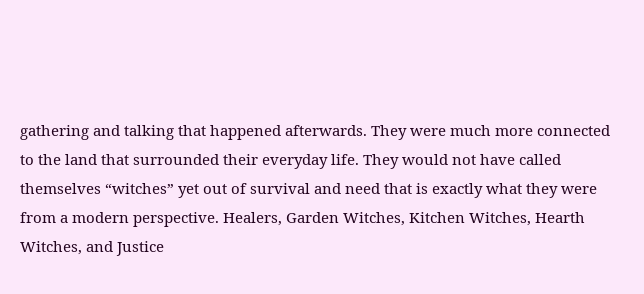gathering and talking that happened afterwards. They were much more connected to the land that surrounded their everyday life. They would not have called themselves “witches” yet out of survival and need that is exactly what they were from a modern perspective. Healers, Garden Witches, Kitchen Witches, Hearth Witches, and Justice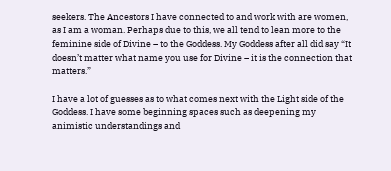seekers. The Ancestors I have connected to and work with are women, as I am a woman. Perhaps due to this, we all tend to lean more to the feminine side of Divine – to the Goddess. My Goddess after all did say “It doesn’t matter what name you use for Divine – it is the connection that matters.”

I have a lot of guesses as to what comes next with the Light side of the Goddess. I have some beginning spaces such as deepening my animistic understandings and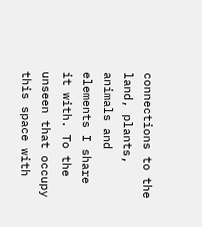connections to the land, plants, animals and elements I share it with. To the unseen that occupy this space with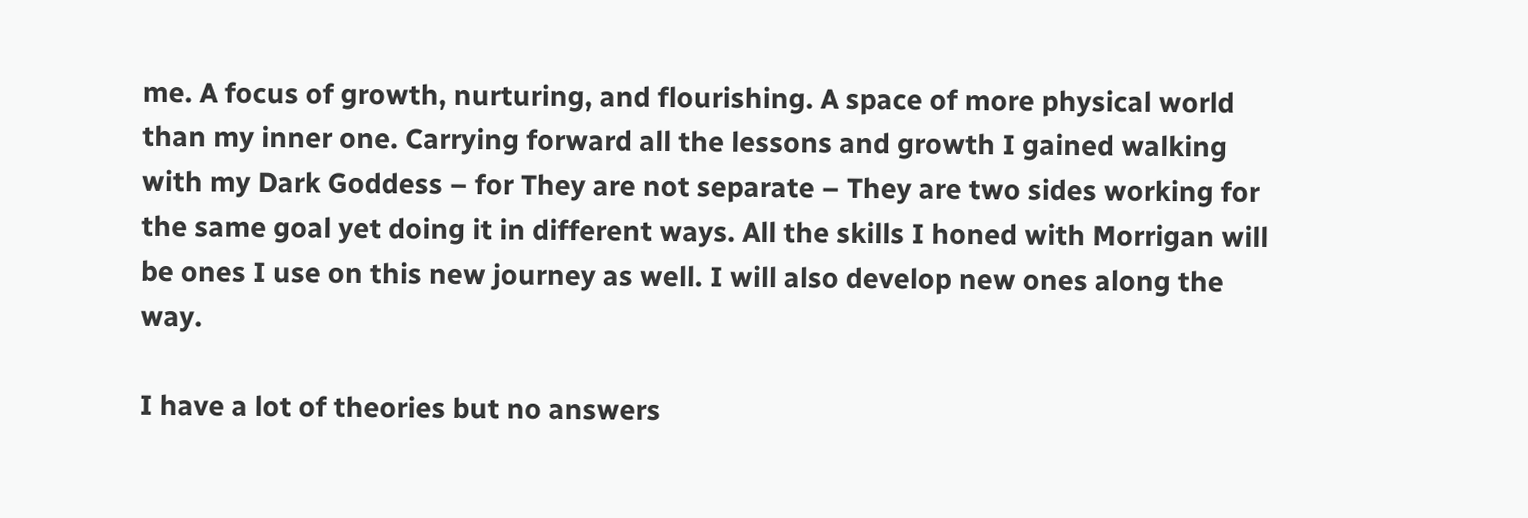me. A focus of growth, nurturing, and flourishing. A space of more physical world than my inner one. Carrying forward all the lessons and growth I gained walking with my Dark Goddess – for They are not separate – They are two sides working for the same goal yet doing it in different ways. All the skills I honed with Morrigan will be ones I use on this new journey as well. I will also develop new ones along the way.

I have a lot of theories but no answers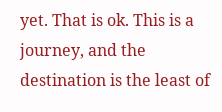yet. That is ok. This is a journey, and the destination is the least of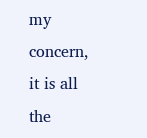my concern, it is all the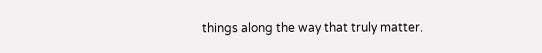things along the way that truly matter.